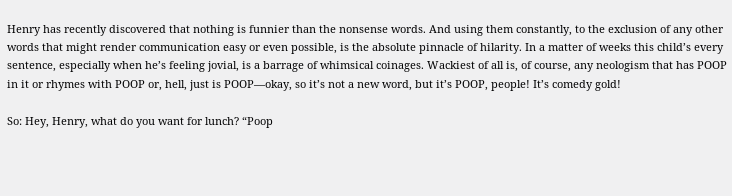Henry has recently discovered that nothing is funnier than the nonsense words. And using them constantly, to the exclusion of any other words that might render communication easy or even possible, is the absolute pinnacle of hilarity. In a matter of weeks this child’s every sentence, especially when he’s feeling jovial, is a barrage of whimsical coinages. Wackiest of all is, of course, any neologism that has POOP in it or rhymes with POOP or, hell, just is POOP—okay, so it’s not a new word, but it’s POOP, people! It’s comedy gold!

So: Hey, Henry, what do you want for lunch? “Poop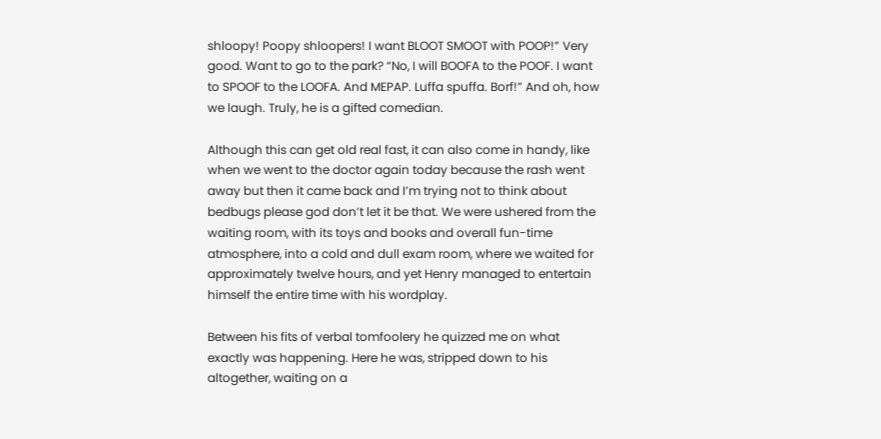shloopy! Poopy shloopers! I want BLOOT SMOOT with POOP!” Very good. Want to go to the park? “No, I will BOOFA to the POOF. I want to SPOOF to the LOOFA. And MEPAP. Luffa spuffa. Borf!” And oh, how we laugh. Truly, he is a gifted comedian.

Although this can get old real fast, it can also come in handy, like when we went to the doctor again today because the rash went away but then it came back and I’m trying not to think about bedbugs please god don’t let it be that. We were ushered from the waiting room, with its toys and books and overall fun-time atmosphere, into a cold and dull exam room, where we waited for approximately twelve hours, and yet Henry managed to entertain himself the entire time with his wordplay.

Between his fits of verbal tomfoolery he quizzed me on what exactly was happening. Here he was, stripped down to his altogether, waiting on a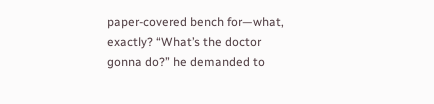paper-covered bench for—what, exactly? “What’s the doctor gonna do?” he demanded to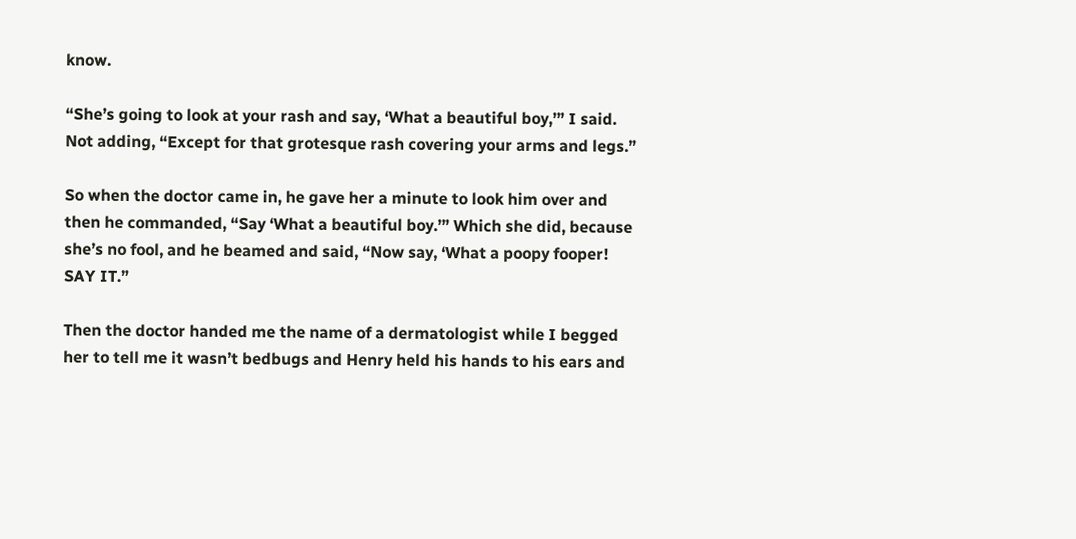know.

“She’s going to look at your rash and say, ‘What a beautiful boy,’” I said. Not adding, “Except for that grotesque rash covering your arms and legs.”

So when the doctor came in, he gave her a minute to look him over and then he commanded, “Say ‘What a beautiful boy.’” Which she did, because she’s no fool, and he beamed and said, “Now say, ‘What a poopy fooper! SAY IT.”

Then the doctor handed me the name of a dermatologist while I begged her to tell me it wasn’t bedbugs and Henry held his hands to his ears and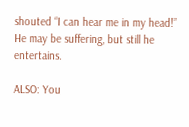shouted “I can hear me in my head!” He may be suffering, but still he entertains.

ALSO: You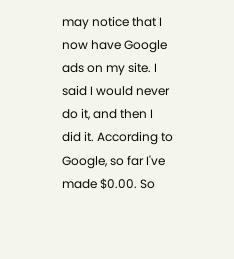may notice that I now have Google ads on my site. I said I would never do it, and then I did it. According to Google, so far I've made $0.00. So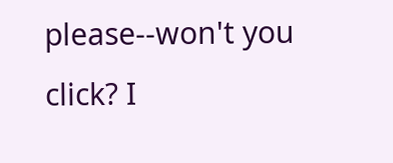please--won't you click? I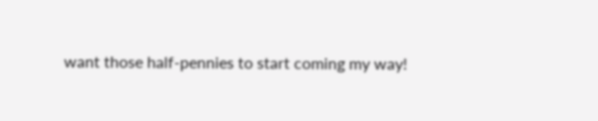want those half-pennies to start coming my way!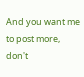And you want me to post more, don't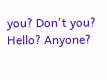you? Don't you? Hello? Anyone?